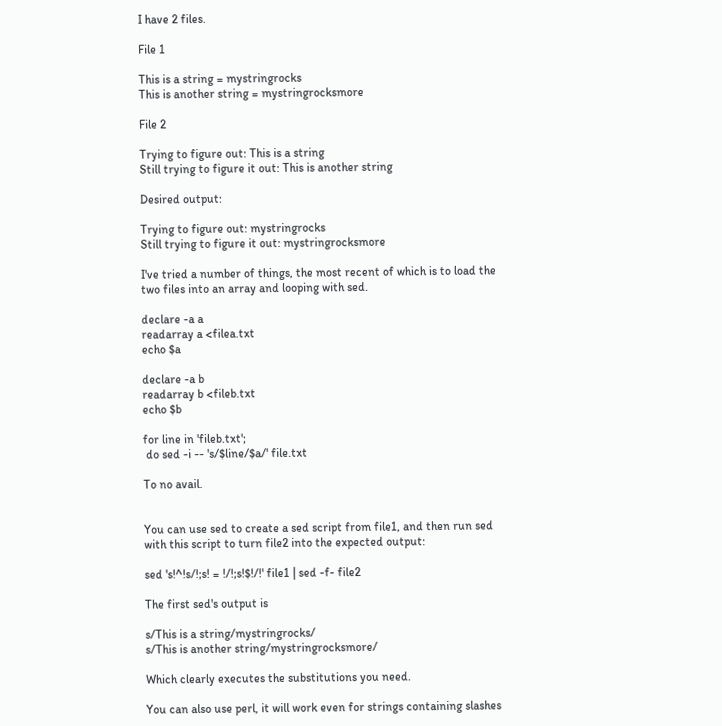I have 2 files.

File 1

This is a string = mystringrocks
This is another string = mystringrocksmore

File 2

Trying to figure out: This is a string
Still trying to figure it out: This is another string

Desired output:

Trying to figure out: mystringrocks
Still trying to figure it out: mystringrocksmore

I've tried a number of things, the most recent of which is to load the two files into an array and looping with sed.

declare -a a
readarray a <filea.txt
echo $a

declare -a b
readarray b <fileb.txt
echo $b

for line in 'fileb.txt';
 do sed -i -- 's/$line/$a/' file.txt

To no avail.


You can use sed to create a sed script from file1, and then run sed with this script to turn file2 into the expected output:

sed 's!^!s/!;s! = !/!;s!$!/!' file1 | sed -f- file2

The first sed's output is

s/This is a string/mystringrocks/
s/This is another string/mystringrocksmore/

Which clearly executes the substitutions you need.

You can also use perl, it will work even for strings containing slashes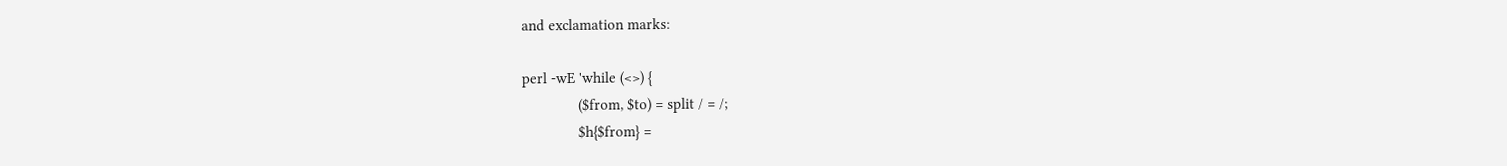and exclamation marks:

perl -wE 'while (<>) {
              ($from, $to) = split / = /;
              $h{$from} =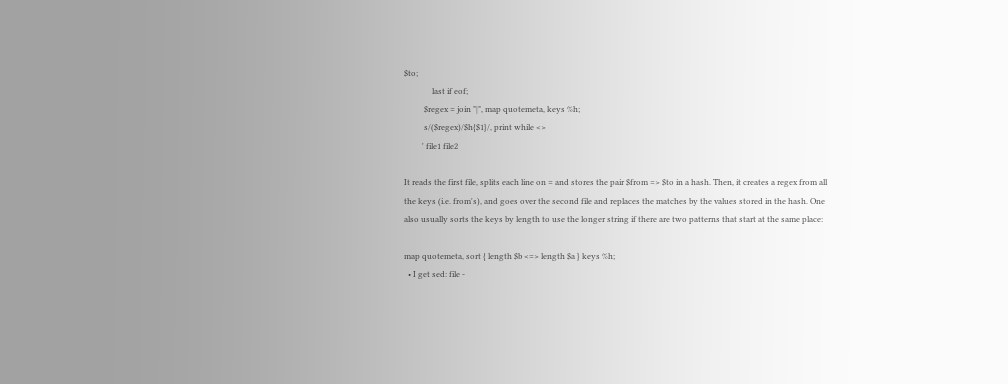$to;
              last if eof;
          $regex = join "|", map quotemeta, keys %h;
          s/($regex)/$h{$1}/, print while <>
         ' file1 file2

It reads the first file, splits each line on = and stores the pair $from => $to in a hash. Then, it creates a regex from all the keys (i.e. from's), and goes over the second file and replaces the matches by the values stored in the hash. One also usually sorts the keys by length to use the longer string if there are two patterns that start at the same place:

map quotemeta, sort { length $b <=> length $a } keys %h;
  • I get sed: file -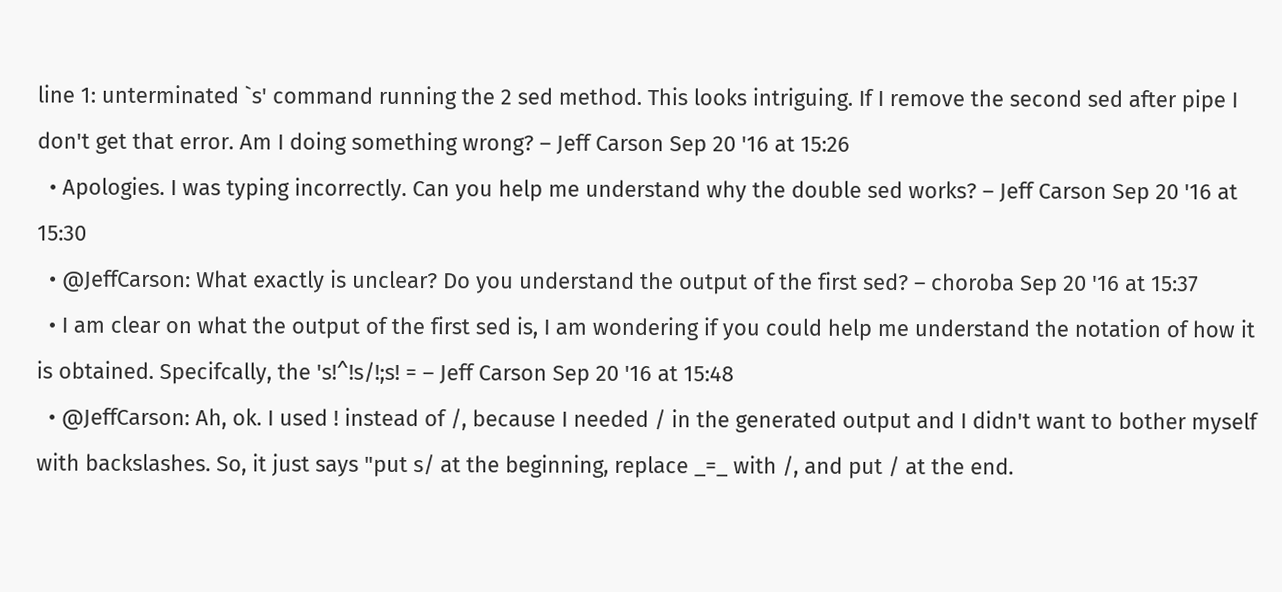line 1: unterminated `s' command running the 2 sed method. This looks intriguing. If I remove the second sed after pipe I don't get that error. Am I doing something wrong? – Jeff Carson Sep 20 '16 at 15:26
  • Apologies. I was typing incorrectly. Can you help me understand why the double sed works? – Jeff Carson Sep 20 '16 at 15:30
  • @JeffCarson: What exactly is unclear? Do you understand the output of the first sed? – choroba Sep 20 '16 at 15:37
  • I am clear on what the output of the first sed is, I am wondering if you could help me understand the notation of how it is obtained. Specifcally, the 's!^!s/!;s! = – Jeff Carson Sep 20 '16 at 15:48
  • @JeffCarson: Ah, ok. I used ! instead of /, because I needed / in the generated output and I didn't want to bother myself with backslashes. So, it just says "put s/ at the beginning, replace _=_ with /, and put / at the end.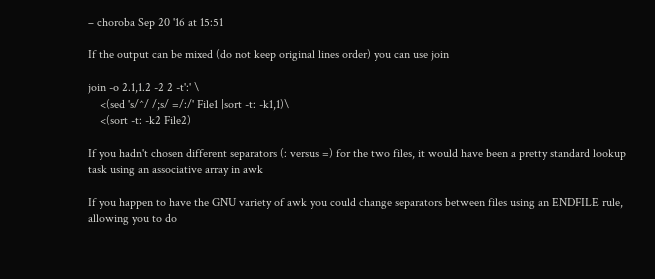– choroba Sep 20 '16 at 15:51

If the output can be mixed (do not keep original lines order) you can use join

join -o 2.1,1.2 -2 2 -t':' \
    <(sed 's/^/ /;s/ =/:/' File1 |sort -t: -k1,1)\
    <(sort -t: -k2 File2)

If you hadn't chosen different separators (: versus =) for the two files, it would have been a pretty standard lookup task using an associative array in awk

If you happen to have the GNU variety of awk you could change separators between files using an ENDFILE rule, allowing you to do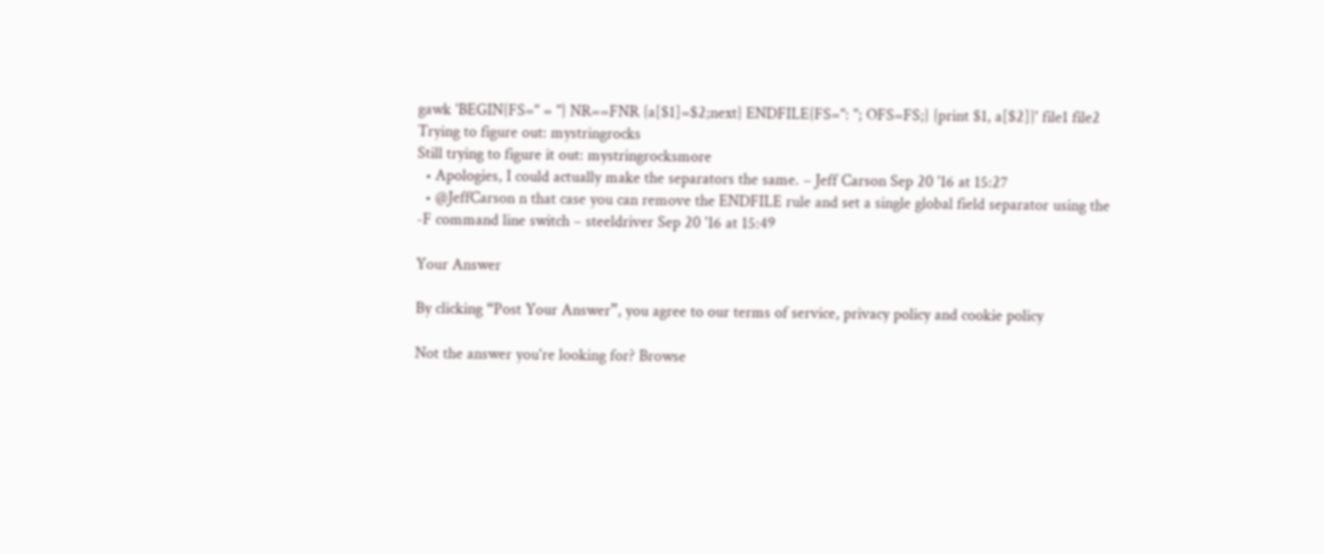gawk 'BEGIN{FS=" = "} NR==FNR {a[$1]=$2;next} ENDFILE{FS=": "; OFS=FS;} {print $1, a[$2]}' file1 file2
Trying to figure out: mystringrocks
Still trying to figure it out: mystringrocksmore
  • Apologies, I could actually make the separators the same. – Jeff Carson Sep 20 '16 at 15:27
  • @JeffCarson n that case you can remove the ENDFILE rule and set a single global field separator using the -F command line switch – steeldriver Sep 20 '16 at 15:49

Your Answer

By clicking “Post Your Answer”, you agree to our terms of service, privacy policy and cookie policy

Not the answer you're looking for? Browse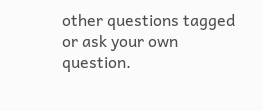other questions tagged or ask your own question.